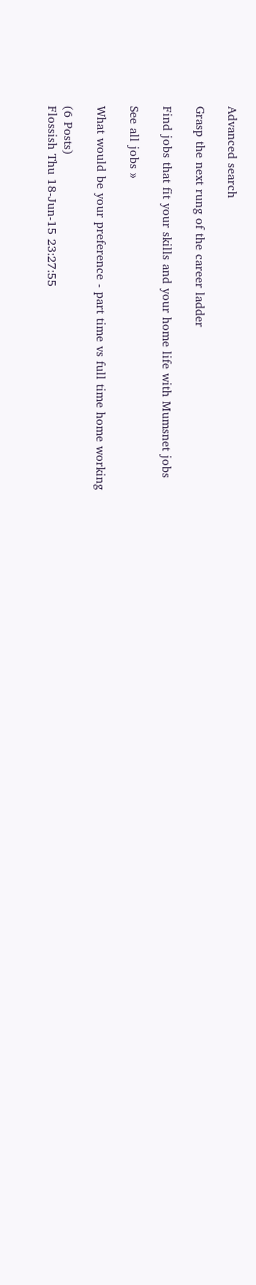Advanced search

Grasp the next rung of the career ladder

Find jobs that fit your skills and your home life with Mumsnet jobs

See all jobs »

What would be your preference - part time vs full time home working

(6 Posts)
Flossish Thu 18-Jun-15 23:27:55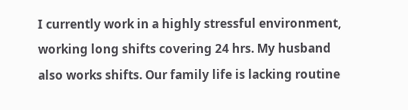I currently work in a highly stressful environment, working long shifts covering 24 hrs. My husband also works shifts. Our family life is lacking routine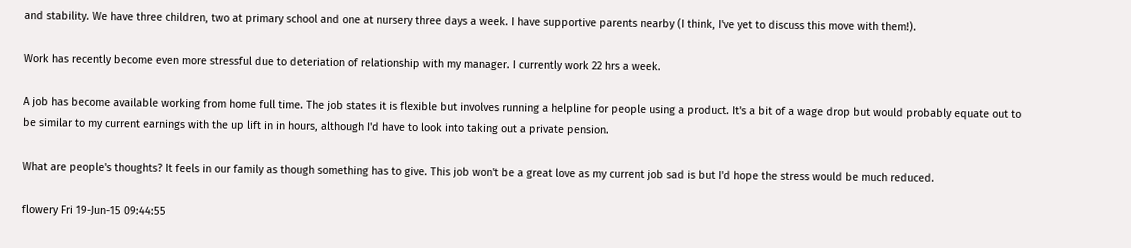and stability. We have three children, two at primary school and one at nursery three days a week. I have supportive parents nearby (I think, I've yet to discuss this move with them!).

Work has recently become even more stressful due to deteriation of relationship with my manager. I currently work 22 hrs a week.

A job has become available working from home full time. The job states it is flexible but involves running a helpline for people using a product. It's a bit of a wage drop but would probably equate out to be similar to my current earnings with the up lift in in hours, although I'd have to look into taking out a private pension.

What are people's thoughts? It feels in our family as though something has to give. This job won't be a great love as my current job sad is but I'd hope the stress would be much reduced.

flowery Fri 19-Jun-15 09:44:55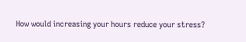How would increasing your hours reduce your stress?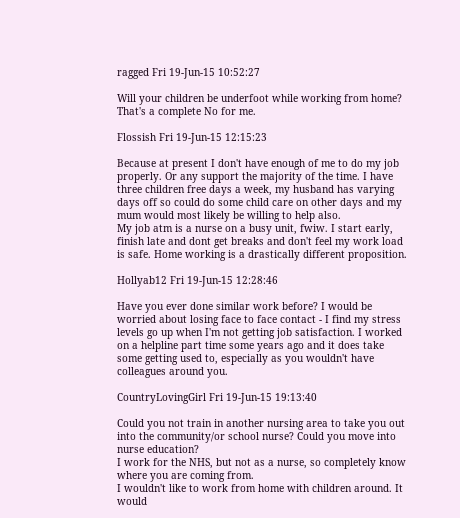ragged Fri 19-Jun-15 10:52:27

Will your children be underfoot while working from home? That's a complete No for me.

Flossish Fri 19-Jun-15 12:15:23

Because at present I don't have enough of me to do my job properly. Or any support the majority of the time. I have three children free days a week, my husband has varying days off so could do some child care on other days and my mum would most likely be willing to help also.
My job atm is a nurse on a busy unit, fwiw. I start early, finish late and dont get breaks and don't feel my work load is safe. Home working is a drastically different proposition.

Hollyab12 Fri 19-Jun-15 12:28:46

Have you ever done similar work before? I would be worried about losing face to face contact - I find my stress levels go up when I'm not getting job satisfaction. I worked on a helpline part time some years ago and it does take some getting used to, especially as you wouldn't have colleagues around you.

CountryLovingGirl Fri 19-Jun-15 19:13:40

Could you not train in another nursing area to take you out into the community/or school nurse? Could you move into nurse education?
I work for the NHS, but not as a nurse, so completely know where you are coming from.
I wouldn't like to work from home with children around. It would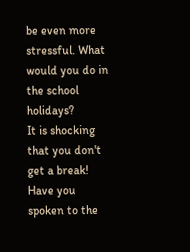be even more stressful. What would you do in the school holidays?
It is shocking that you don't get a break! Have you spoken to the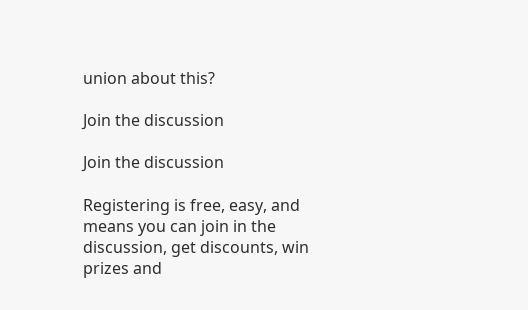union about this?

Join the discussion

Join the discussion

Registering is free, easy, and means you can join in the discussion, get discounts, win prizes and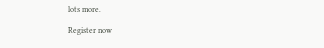lots more.

Register now